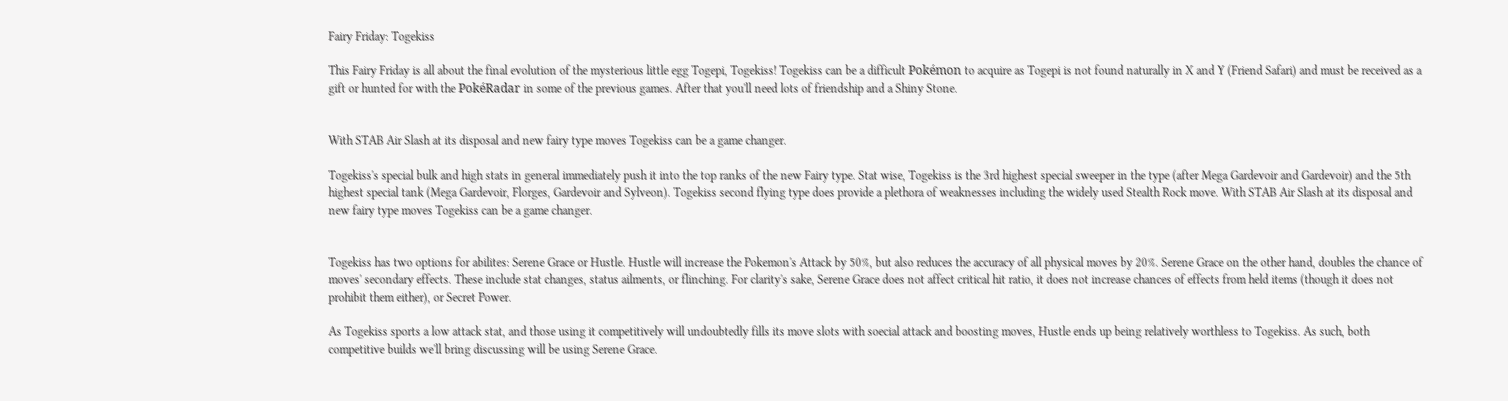Fairy Friday: Togekiss

This Fairy Friday is all about the final evolution of the mysterious little egg Togepi, Togekiss! Togekiss can be a difficult Pokémon to acquire as Togepi is not found naturally in X and Y (Friend Safari) and must be received as a gift or hunted for with the PokéRadar in some of the previous games. After that you'll need lots of friendship and a Shiny Stone.


With STAB Air Slash at its disposal and new fairy type moves Togekiss can be a game changer.

Togekiss's special bulk and high stats in general immediately push it into the top ranks of the new Fairy type. Stat wise, Togekiss is the 3rd highest special sweeper in the type (after Mega Gardevoir and Gardevoir) and the 5th highest special tank (Mega Gardevoir, Florges, Gardevoir and Sylveon). Togekiss second flying type does provide a plethora of weaknesses including the widely used Stealth Rock move. With STAB Air Slash at its disposal and new fairy type moves Togekiss can be a game changer.


Togekiss has two options for abilites: Serene Grace or Hustle. Hustle will increase the Pokemon's Attack by 50%, but also reduces the accuracy of all physical moves by 20%. Serene Grace on the other hand, doubles the chance of moves' secondary effects. These include stat changes, status ailments, or flinching. For clarity's sake, Serene Grace does not affect critical hit ratio, it does not increase chances of effects from held items (though it does not prohibit them either), or Secret Power.

As Togekiss sports a low attack stat, and those using it competitively will undoubtedly fills its move slots with soecial attack and boosting moves, Hustle ends up being relatively worthless to Togekiss. As such, both competitive builds we'll bring discussing will be using Serene Grace.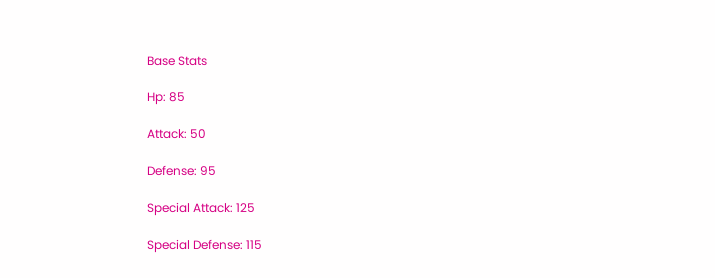Base Stats

Hp: 85

Attack: 50

Defense: 95

Special Attack: 125

Special Defense: 115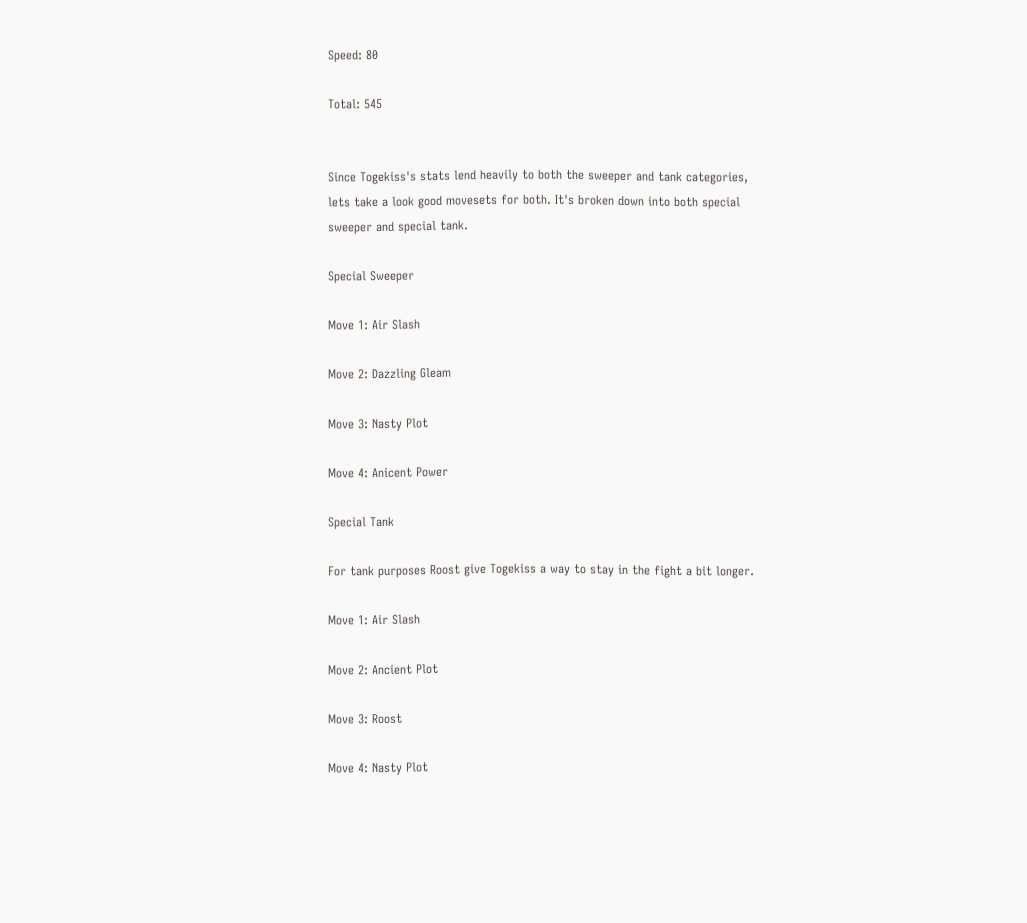Speed: 80

Total: 545


Since Togekiss's stats lend heavily to both the sweeper and tank categories, lets take a look good movesets for both. It's broken down into both special sweeper and special tank.

Special Sweeper

Move 1: Air Slash

Move 2: Dazzling Gleam

Move 3: Nasty Plot

Move 4: Anicent Power

Special Tank

For tank purposes Roost give Togekiss a way to stay in the fight a bit longer.

Move 1: Air Slash

Move 2: Ancient Plot

Move 3: Roost

Move 4: Nasty Plot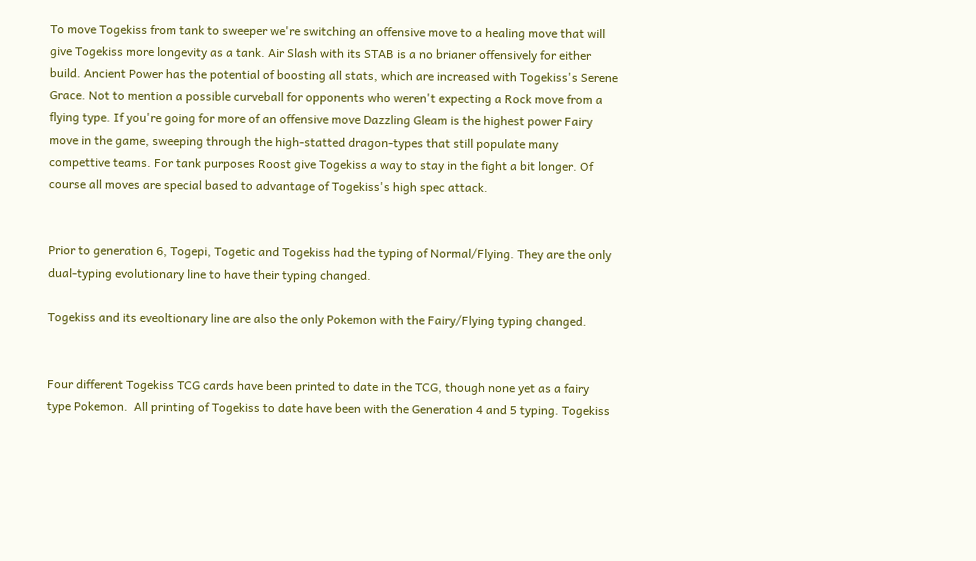To move Togekiss from tank to sweeper we're switching an offensive move to a healing move that will give Togekiss more longevity as a tank. Air Slash with its STAB is a no brianer offensively for either build. Ancient Power has the potential of boosting all stats, which are increased with Togekiss's Serene Grace. Not to mention a possible curveball for opponents who weren't expecting a Rock move from a flying type. If you're going for more of an offensive move Dazzling Gleam is the highest power Fairy move in the game, sweeping through the high-statted dragon-types that still populate many compettive teams. For tank purposes Roost give Togekiss a way to stay in the fight a bit longer. Of course all moves are special based to advantage of Togekiss's high spec attack.


Prior to generation 6, Togepi, Togetic and Togekiss had the typing of Normal/Flying. They are the only dual-typing evolutionary line to have their typing changed.

Togekiss and its eveoltionary line are also the only Pokemon with the Fairy/Flying typing changed.


Four different Togekiss TCG cards have been printed to date in the TCG, though none yet as a fairy type Pokemon.  All printing of Togekiss to date have been with the Generation 4 and 5 typing. Togekiss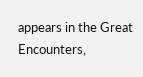appears in the Great Encounters,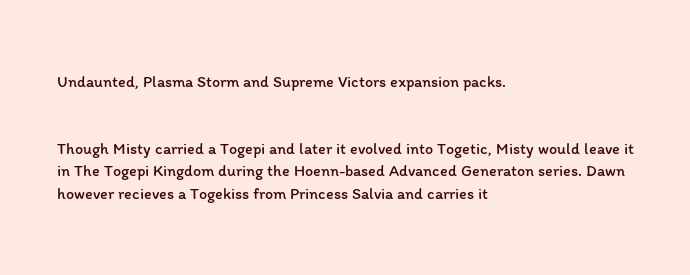Undaunted, Plasma Storm and Supreme Victors expansion packs.


Though Misty carried a Togepi and later it evolved into Togetic, Misty would leave it in The Togepi Kingdom during the Hoenn-based Advanced Generaton series. Dawn however recieves a Togekiss from Princess Salvia and carries it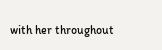with her throughout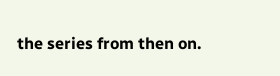the series from then on.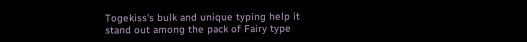Togekiss's bulk and unique typing help it stand out among the pack of Fairy type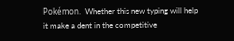Pokémon.  Whether this new typing will help it make a dent in the competitive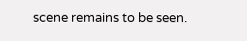scene remains to be seen.